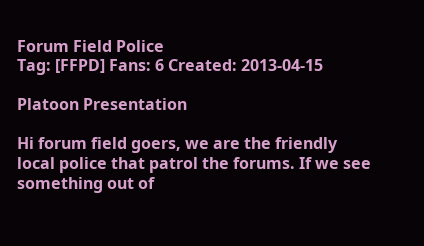Forum Field Police
Tag: [FFPD] Fans: 6 Created: 2013-04-15

Platoon Presentation

Hi forum field goers, we are the friendly local police that patrol the forums. If we see something out of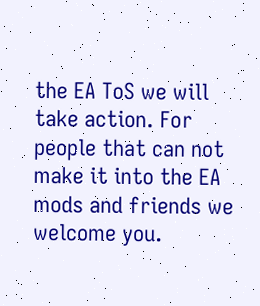the EA ToS we will take action. For people that can not make it into the EA mods and friends we welcome you.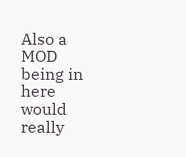Also a MOD being in here would really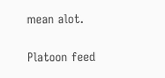mean alot.

Platoon feed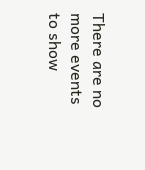There are no more events to show